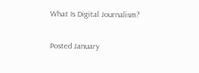What Is Digital Journalism?

Posted January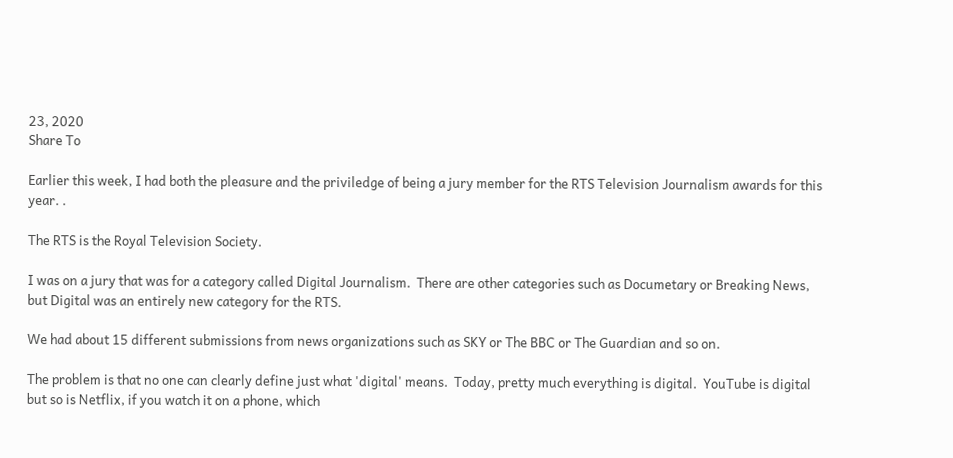23, 2020
Share To

Earlier this week, I had both the pleasure and the priviledge of being a jury member for the RTS Television Journalism awards for this year. .

The RTS is the Royal Television Society.

I was on a jury that was for a category called Digital Journalism.  There are other categories such as Documetary or Breaking News, but Digital was an entirely new category for the RTS.

We had about 15 different submissions from news organizations such as SKY or The BBC or The Guardian and so on.

The problem is that no one can clearly define just what 'digital' means.  Today, pretty much everything is digital.  YouTube is digital but so is Netflix, if you watch it on a phone, which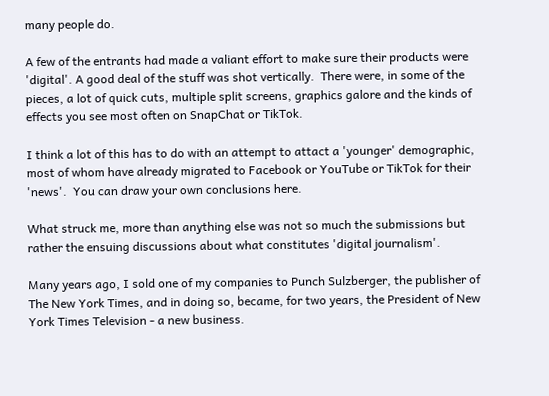many people do.

A few of the entrants had made a valiant effort to make sure their products were 'digital'. A good deal of the stuff was shot vertically.  There were, in some of the pieces, a lot of quick cuts, multiple split screens, graphics galore and the kinds of effects you see most often on SnapChat or TikTok.

I think a lot of this has to do with an attempt to attact a 'younger' demographic, most of whom have already migrated to Facebook or YouTube or TikTok for their 'news'.  You can draw your own conclusions here.

What struck me, more than anything else was not so much the submissions but rather the ensuing discussions about what constitutes 'digital journalism'.

Many years ago, I sold one of my companies to Punch Sulzberger, the publisher of The New York Times, and in doing so, became, for two years, the President of New York Times Television - a new business.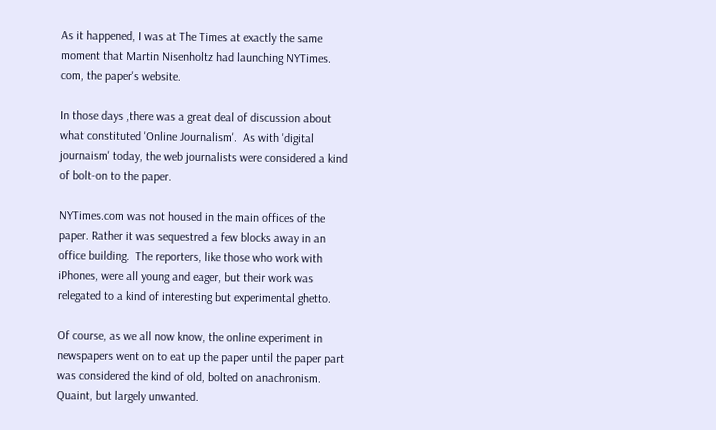As it happened, I was at The Times at exactly the same moment that Martin Nisenholtz had launching NYTimes. com, the paper's website.

In those days ,there was a great deal of discussion about what constituted 'Online Journalism'.  As with 'digital journaism' today, the web journalists were considered a kind of bolt-on to the paper.

NYTimes.com was not housed in the main offices of the paper. Rather it was sequestred a few blocks away in an office building.  The reporters, like those who work with iPhones, were all young and eager, but their work was relegated to a kind of interesting but experimental ghetto.

Of course, as we all now know, the online experiment in newspapers went on to eat up the paper until the paper part was considered the kind of old, bolted on anachronism.  Quaint, but largely unwanted.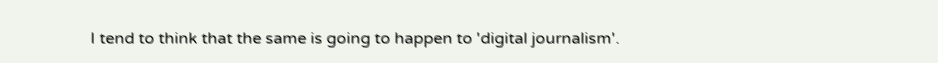I tend to think that the same is going to happen to 'digital journalism'.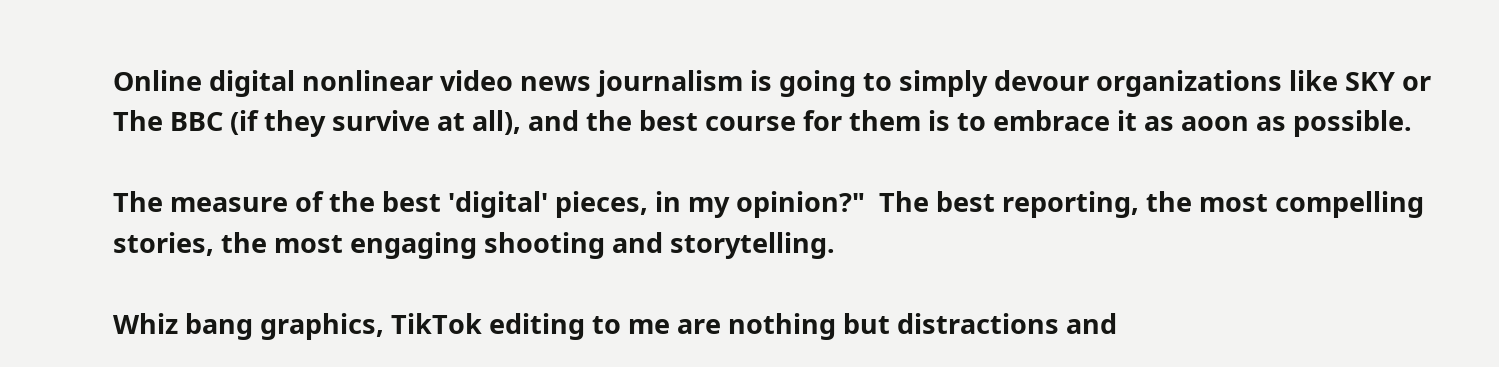Online digital nonlinear video news journalism is going to simply devour organizations like SKY or The BBC (if they survive at all), and the best course for them is to embrace it as aoon as possible.

The measure of the best 'digital' pieces, in my opinion?"  The best reporting, the most compelling stories, the most engaging shooting and storytelling.

Whiz bang graphics, TikTok editing to me are nothing but distractions and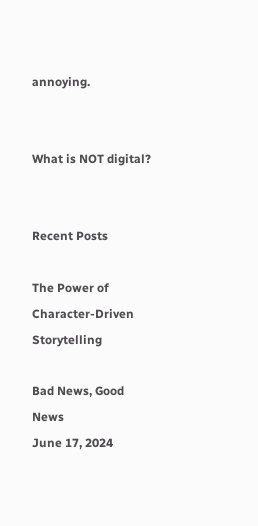annoying.


What is NOT digital?


Recent Posts

The Power of Character-Driven Storytelling

Bad News, Good News
June 17, 2024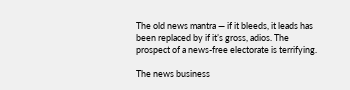The old news mantra — if it bleeds, it leads has been replaced by if it’s gross, adios. The prospect of a news-free electorate is terrifying.

The news business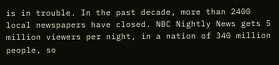is in trouble. In the past decade, more than 2400 local newspapers have closed. NBC Nightly News gets 5 million viewers per night, in a nation of 340 million people, so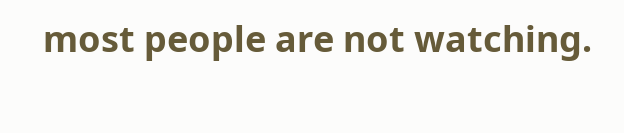most people are not watching.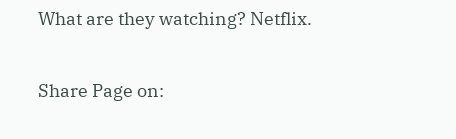What are they watching? Netflix.

Share Page on: